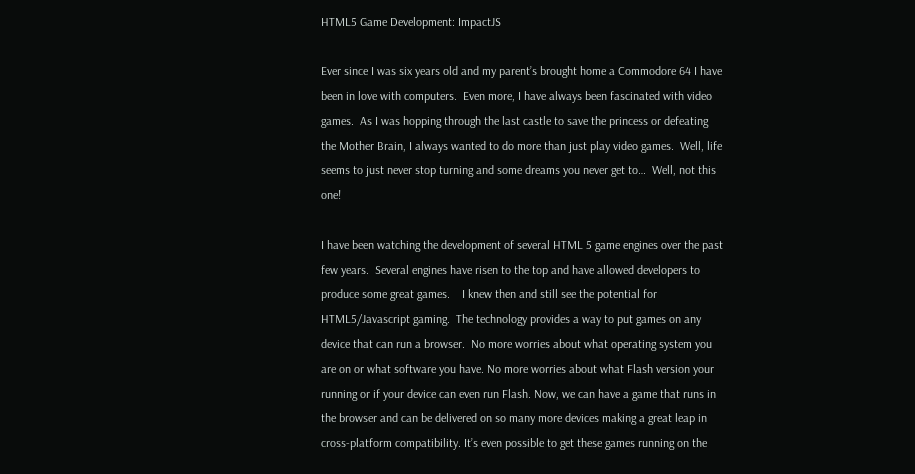HTML5 Game Development: ImpactJS

Ever since I was six years old and my parent’s brought home a Commodore 64 I have been in love with computers.  Even more, I have always been fascinated with video games.  As I was hopping through the last castle to save the princess or defeating the Mother Brain, I always wanted to do more than just play video games.  Well, life seems to just never stop turning and some dreams you never get to…  Well, not this one!

I have been watching the development of several HTML 5 game engines over the past few years.  Several engines have risen to the top and have allowed developers to produce some great games.    I knew then and still see the potential for HTML5/Javascript gaming.  The technology provides a way to put games on any device that can run a browser.  No more worries about what operating system you are on or what software you have. No more worries about what Flash version your running or if your device can even run Flash. Now, we can have a game that runs in the browser and can be delivered on so many more devices making a great leap in cross-platform compatibility. It’s even possible to get these games running on the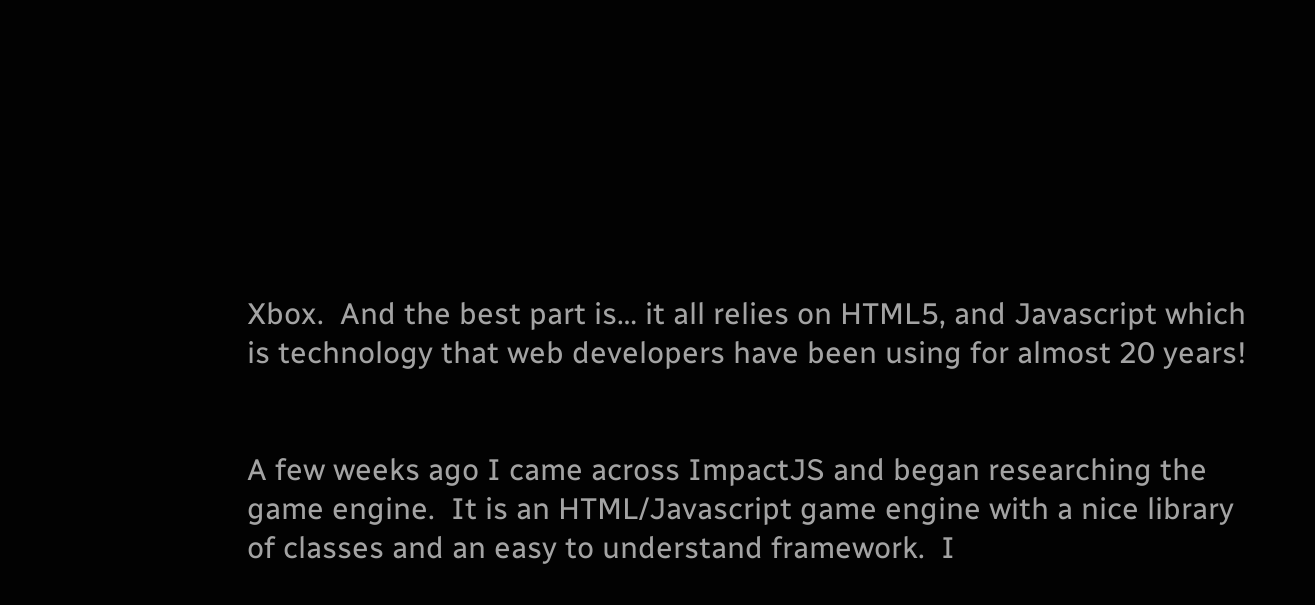Xbox.  And the best part is… it all relies on HTML5, and Javascript which is technology that web developers have been using for almost 20 years!


A few weeks ago I came across ImpactJS and began researching the game engine.  It is an HTML/Javascript game engine with a nice library of classes and an easy to understand framework.  I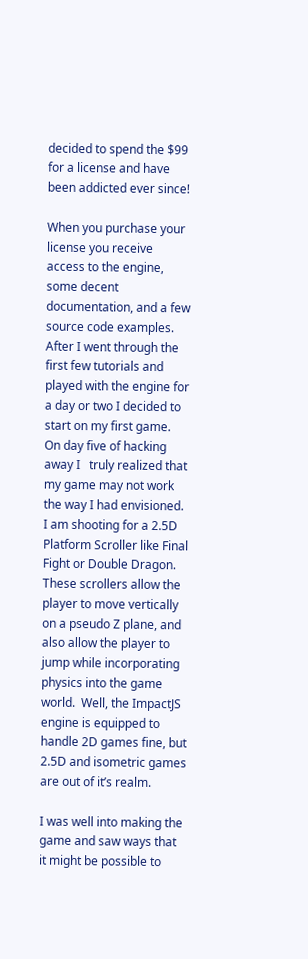decided to spend the $99 for a license and have been addicted ever since!

When you purchase your license you receive access to the engine, some decent documentation, and a few source code examples.  After I went through the first few tutorials and played with the engine for a day or two I decided to start on my first game.  On day five of hacking away I   truly realized that my game may not work the way I had envisioned. I am shooting for a 2.5D Platform Scroller like Final Fight or Double Dragon. These scrollers allow the player to move vertically on a pseudo Z plane, and also allow the player to jump while incorporating physics into the game world.  Well, the ImpactJS engine is equipped to handle 2D games fine, but 2.5D and isometric games are out of it’s realm.

I was well into making the game and saw ways that it might be possible to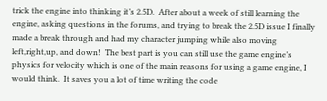trick the engine into thinking it’s 2.5D.  After about a week of still learning the engine, asking questions in the forums, and trying to break the 2.5D issue I finally made a break through and had my character jumping while also moving left,right,up, and down!  The best part is you can still use the game engine’s physics for velocity which is one of the main reasons for using a game engine, I would think.  It saves you a lot of time writing the code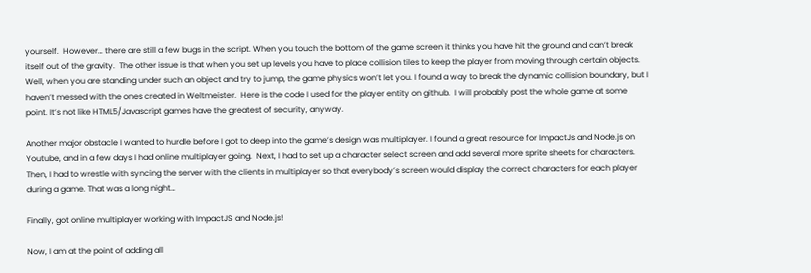yourself.  However… there are still a few bugs in the script. When you touch the bottom of the game screen it thinks you have hit the ground and can’t break itself out of the gravity.  The other issue is that when you set up levels you have to place collision tiles to keep the player from moving through certain objects.  Well, when you are standing under such an object and try to jump, the game physics won’t let you. I found a way to break the dynamic collision boundary, but I haven’t messed with the ones created in Weltmeister.  Here is the code I used for the player entity on github.  I will probably post the whole game at some point. It’s not like HTML5/Javascript games have the greatest of security, anyway.

Another major obstacle I wanted to hurdle before I got to deep into the game’s design was multiplayer. I found a great resource for ImpactJs and Node.js on Youtube, and in a few days I had online multiplayer going.  Next, I had to set up a character select screen and add several more sprite sheets for characters.  Then, I had to wrestle with syncing the server with the clients in multiplayer so that everybody’s screen would display the correct characters for each player during a game. That was a long night…

Finally, got online multiplayer working with ImpactJS and Node.js!

Now, I am at the point of adding all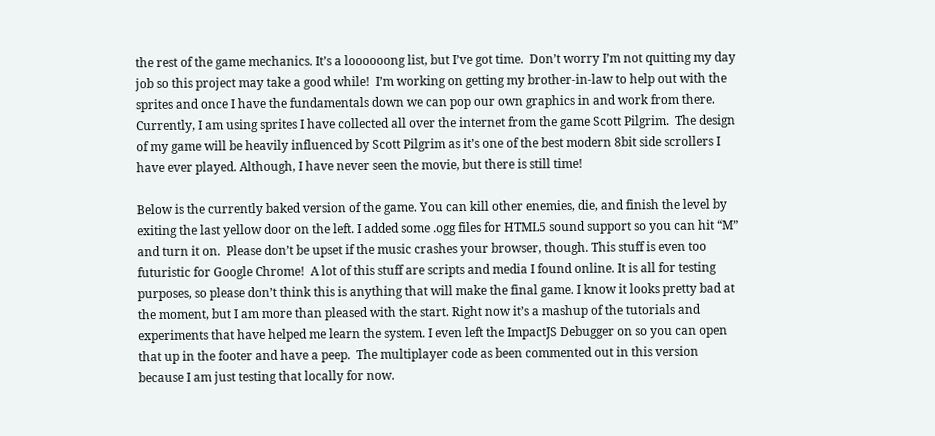the rest of the game mechanics. It’s a loooooong list, but I’ve got time.  Don’t worry I’m not quitting my day job so this project may take a good while!  I’m working on getting my brother-in-law to help out with the sprites and once I have the fundamentals down we can pop our own graphics in and work from there.  Currently, I am using sprites I have collected all over the internet from the game Scott Pilgrim.  The design of my game will be heavily influenced by Scott Pilgrim as it’s one of the best modern 8bit side scrollers I have ever played. Although, I have never seen the movie, but there is still time!

Below is the currently baked version of the game. You can kill other enemies, die, and finish the level by exiting the last yellow door on the left. I added some .ogg files for HTML5 sound support so you can hit “M” and turn it on.  Please don’t be upset if the music crashes your browser, though. This stuff is even too futuristic for Google Chrome!  A lot of this stuff are scripts and media I found online. It is all for testing purposes, so please don’t think this is anything that will make the final game. I know it looks pretty bad at the moment, but I am more than pleased with the start. Right now it’s a mashup of the tutorials and experiments that have helped me learn the system. I even left the ImpactJS Debugger on so you can open that up in the footer and have a peep.  The multiplayer code as been commented out in this version because I am just testing that locally for now.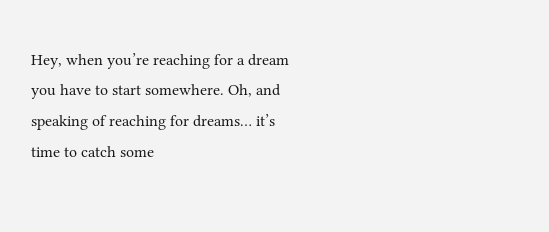Hey, when you’re reaching for a dream you have to start somewhere. Oh, and speaking of reaching for dreams… it’s time to catch some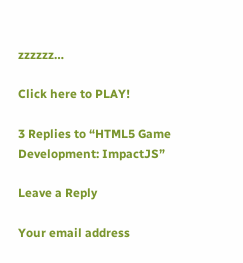zzzzzz…

Click here to PLAY!

3 Replies to “HTML5 Game Development: ImpactJS”

Leave a Reply

Your email address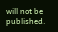will not be published.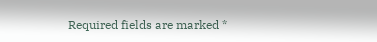Required fields are marked *